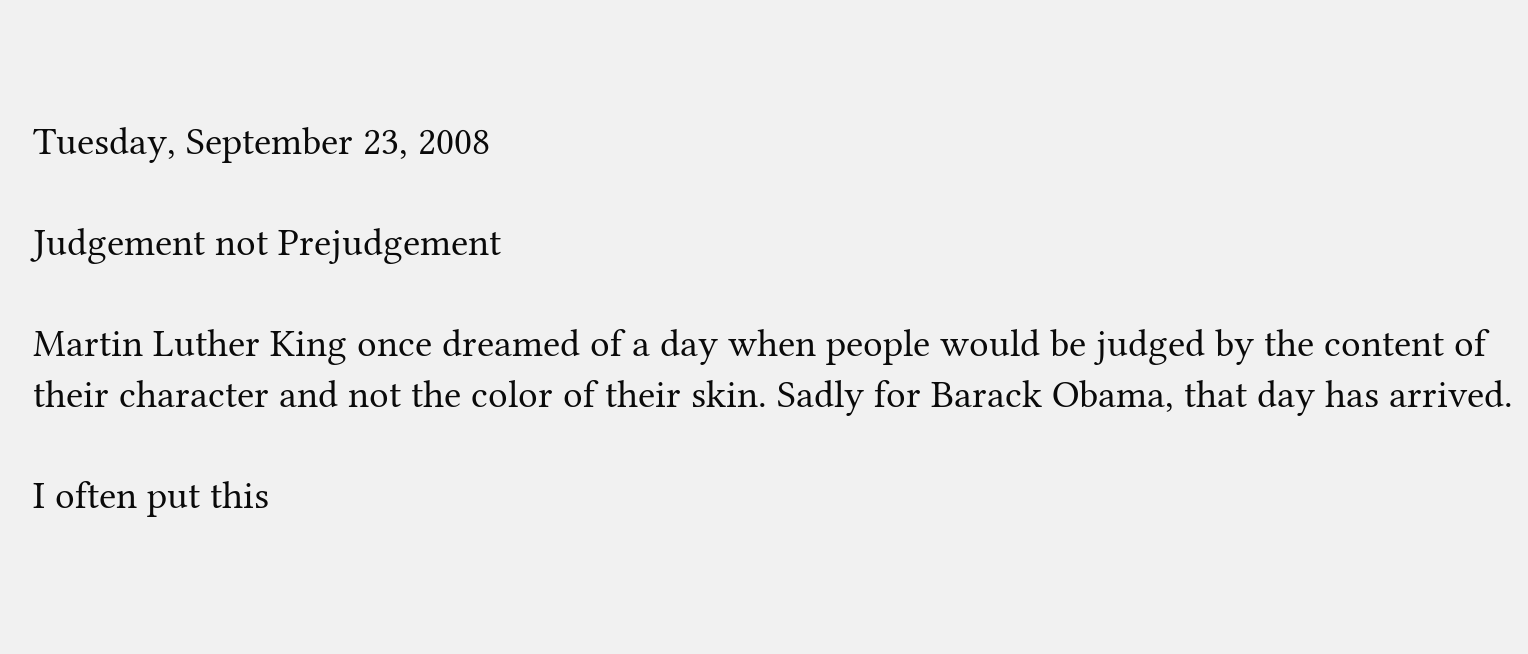Tuesday, September 23, 2008

Judgement not Prejudgement

Martin Luther King once dreamed of a day when people would be judged by the content of their character and not the color of their skin. Sadly for Barack Obama, that day has arrived.

I often put this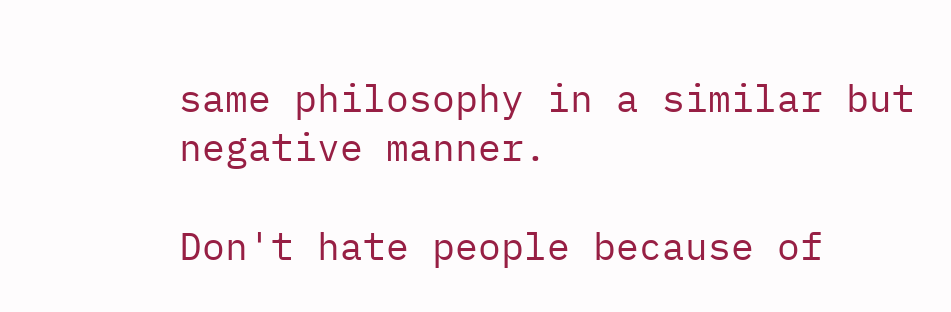same philosophy in a similar but negative manner.

Don't hate people because of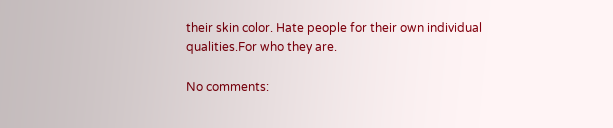their skin color. Hate people for their own individual qualities.For who they are.

No comments: